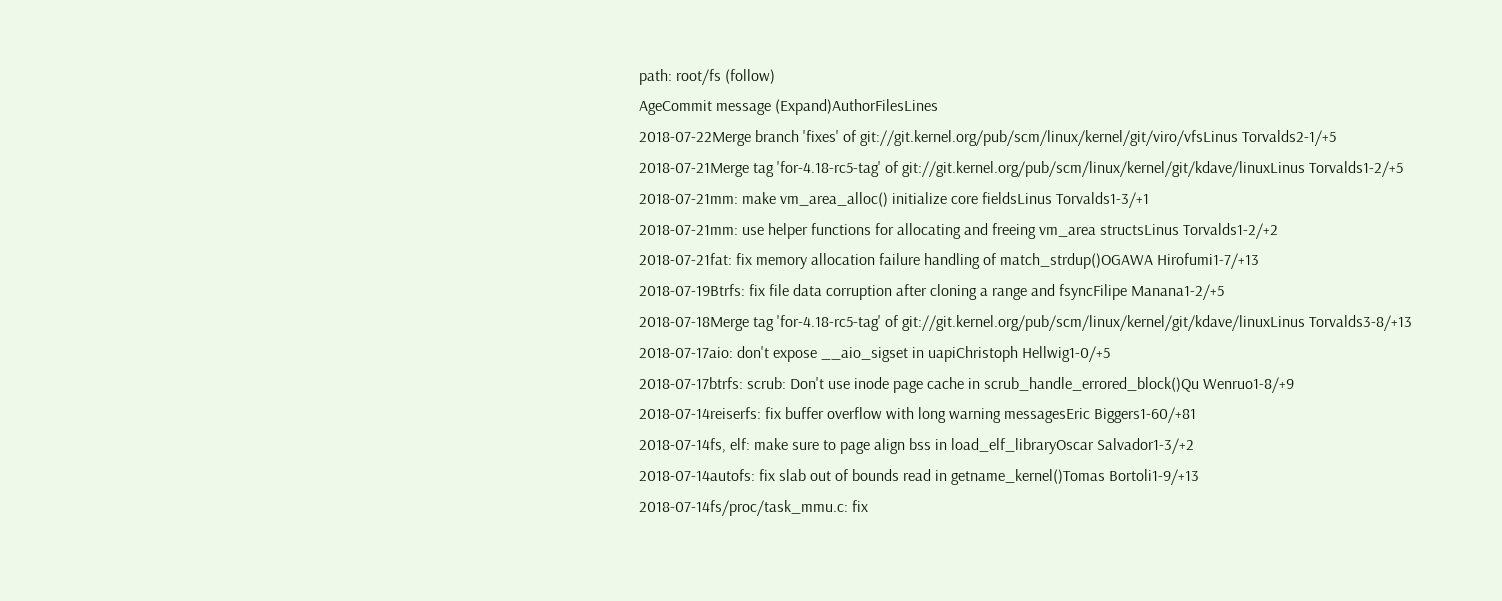path: root/fs (follow)
AgeCommit message (Expand)AuthorFilesLines
2018-07-22Merge branch 'fixes' of git://git.kernel.org/pub/scm/linux/kernel/git/viro/vfsLinus Torvalds2-1/+5
2018-07-21Merge tag 'for-4.18-rc5-tag' of git://git.kernel.org/pub/scm/linux/kernel/git/kdave/linuxLinus Torvalds1-2/+5
2018-07-21mm: make vm_area_alloc() initialize core fieldsLinus Torvalds1-3/+1
2018-07-21mm: use helper functions for allocating and freeing vm_area structsLinus Torvalds1-2/+2
2018-07-21fat: fix memory allocation failure handling of match_strdup()OGAWA Hirofumi1-7/+13
2018-07-19Btrfs: fix file data corruption after cloning a range and fsyncFilipe Manana1-2/+5
2018-07-18Merge tag 'for-4.18-rc5-tag' of git://git.kernel.org/pub/scm/linux/kernel/git/kdave/linuxLinus Torvalds3-8/+13
2018-07-17aio: don't expose __aio_sigset in uapiChristoph Hellwig1-0/+5
2018-07-17btrfs: scrub: Don't use inode page cache in scrub_handle_errored_block()Qu Wenruo1-8/+9
2018-07-14reiserfs: fix buffer overflow with long warning messagesEric Biggers1-60/+81
2018-07-14fs, elf: make sure to page align bss in load_elf_libraryOscar Salvador1-3/+2
2018-07-14autofs: fix slab out of bounds read in getname_kernel()Tomas Bortoli1-9/+13
2018-07-14fs/proc/task_mmu.c: fix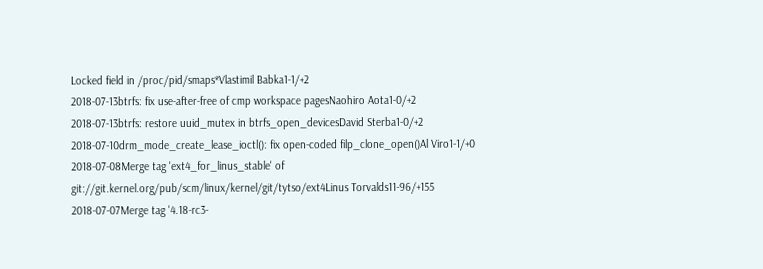Locked field in /proc/pid/smaps*Vlastimil Babka1-1/+2
2018-07-13btrfs: fix use-after-free of cmp workspace pagesNaohiro Aota1-0/+2
2018-07-13btrfs: restore uuid_mutex in btrfs_open_devicesDavid Sterba1-0/+2
2018-07-10drm_mode_create_lease_ioctl(): fix open-coded filp_clone_open()Al Viro1-1/+0
2018-07-08Merge tag 'ext4_for_linus_stable' of git://git.kernel.org/pub/scm/linux/kernel/git/tytso/ext4Linus Torvalds11-96/+155
2018-07-07Merge tag '4.18-rc3-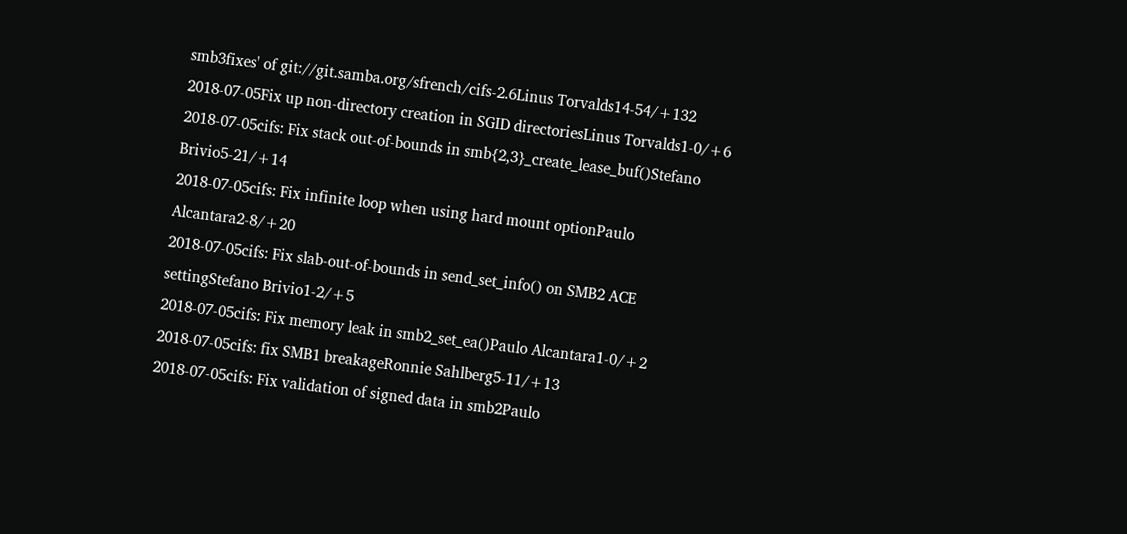smb3fixes' of git://git.samba.org/sfrench/cifs-2.6Linus Torvalds14-54/+132
2018-07-05Fix up non-directory creation in SGID directoriesLinus Torvalds1-0/+6
2018-07-05cifs: Fix stack out-of-bounds in smb{2,3}_create_lease_buf()Stefano Brivio5-21/+14
2018-07-05cifs: Fix infinite loop when using hard mount optionPaulo Alcantara2-8/+20
2018-07-05cifs: Fix slab-out-of-bounds in send_set_info() on SMB2 ACE settingStefano Brivio1-2/+5
2018-07-05cifs: Fix memory leak in smb2_set_ea()Paulo Alcantara1-0/+2
2018-07-05cifs: fix SMB1 breakageRonnie Sahlberg5-11/+13
2018-07-05cifs: Fix validation of signed data in smb2Paulo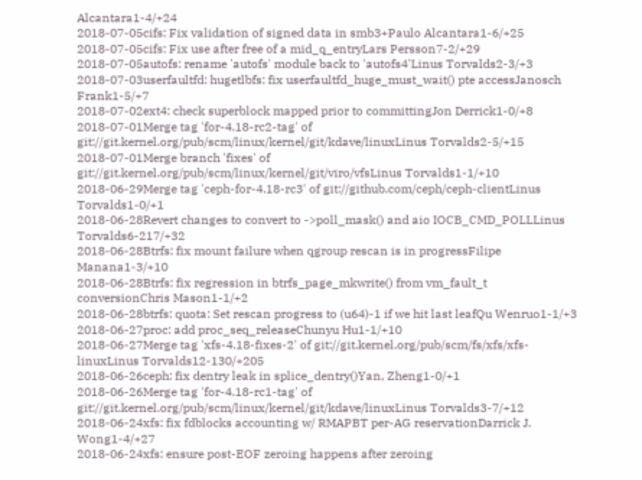Alcantara1-4/+24
2018-07-05cifs: Fix validation of signed data in smb3+Paulo Alcantara1-6/+25
2018-07-05cifs: Fix use after free of a mid_q_entryLars Persson7-2/+29
2018-07-05autofs: rename 'autofs' module back to 'autofs4'Linus Torvalds2-3/+3
2018-07-03userfaultfd: hugetlbfs: fix userfaultfd_huge_must_wait() pte accessJanosch Frank1-5/+7
2018-07-02ext4: check superblock mapped prior to committingJon Derrick1-0/+8
2018-07-01Merge tag 'for-4.18-rc2-tag' of git://git.kernel.org/pub/scm/linux/kernel/git/kdave/linuxLinus Torvalds2-5/+15
2018-07-01Merge branch 'fixes' of git://git.kernel.org/pub/scm/linux/kernel/git/viro/vfsLinus Torvalds1-1/+10
2018-06-29Merge tag 'ceph-for-4.18-rc3' of git://github.com/ceph/ceph-clientLinus Torvalds1-0/+1
2018-06-28Revert changes to convert to ->poll_mask() and aio IOCB_CMD_POLLLinus Torvalds6-217/+32
2018-06-28Btrfs: fix mount failure when qgroup rescan is in progressFilipe Manana1-3/+10
2018-06-28Btrfs: fix regression in btrfs_page_mkwrite() from vm_fault_t conversionChris Mason1-1/+2
2018-06-28btrfs: quota: Set rescan progress to (u64)-1 if we hit last leafQu Wenruo1-1/+3
2018-06-27proc: add proc_seq_releaseChunyu Hu1-1/+10
2018-06-27Merge tag 'xfs-4.18-fixes-2' of git://git.kernel.org/pub/scm/fs/xfs/xfs-linuxLinus Torvalds12-130/+205
2018-06-26ceph: fix dentry leak in splice_dentry()Yan, Zheng1-0/+1
2018-06-26Merge tag 'for-4.18-rc1-tag' of git://git.kernel.org/pub/scm/linux/kernel/git/kdave/linuxLinus Torvalds3-7/+12
2018-06-24xfs: fix fdblocks accounting w/ RMAPBT per-AG reservationDarrick J. Wong1-4/+27
2018-06-24xfs: ensure post-EOF zeroing happens after zeroing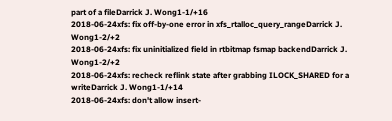part of a fileDarrick J. Wong1-1/+16
2018-06-24xfs: fix off-by-one error in xfs_rtalloc_query_rangeDarrick J. Wong1-2/+2
2018-06-24xfs: fix uninitialized field in rtbitmap fsmap backendDarrick J. Wong1-2/+2
2018-06-24xfs: recheck reflink state after grabbing ILOCK_SHARED for a writeDarrick J. Wong1-1/+14
2018-06-24xfs: don't allow insert-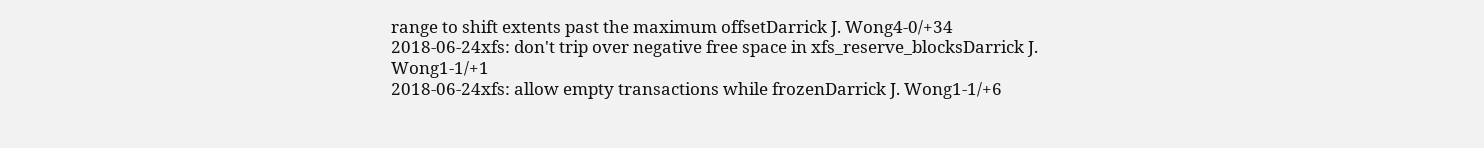range to shift extents past the maximum offsetDarrick J. Wong4-0/+34
2018-06-24xfs: don't trip over negative free space in xfs_reserve_blocksDarrick J. Wong1-1/+1
2018-06-24xfs: allow empty transactions while frozenDarrick J. Wong1-1/+6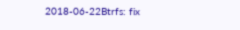2018-06-22Btrfs: fix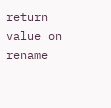return value on rename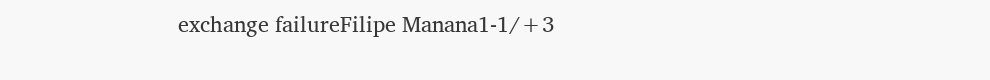exchange failureFilipe Manana1-1/+3